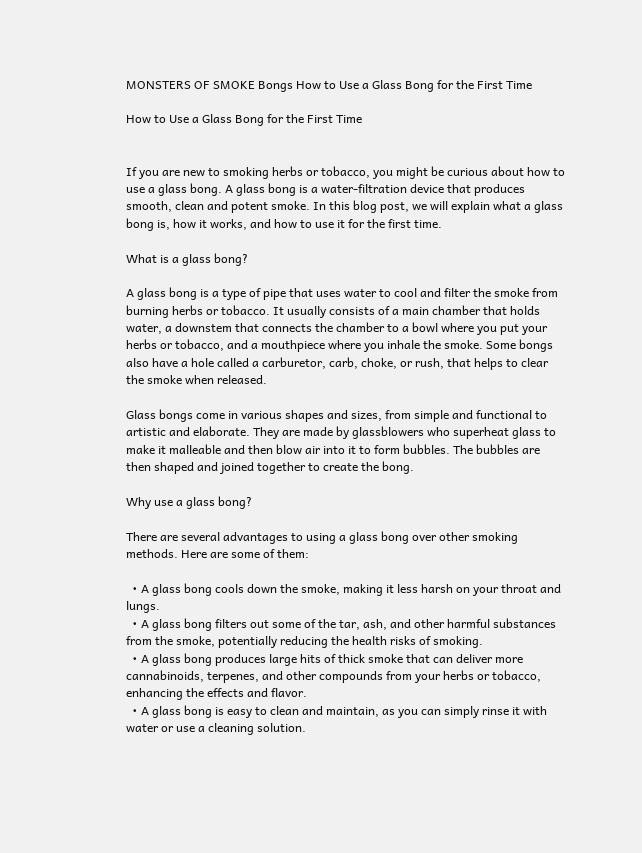MONSTERS OF SMOKE Bongs How to Use a Glass Bong for the First Time

How to Use a Glass Bong for the First Time


If you are new to smoking herbs or tobacco, you might be curious about how to use a glass bong. A glass bong is a water-filtration device that produces smooth, clean and potent smoke. In this blog post, we will explain what a glass bong is, how it works, and how to use it for the first time.

What is a glass bong?

A glass bong is a type of pipe that uses water to cool and filter the smoke from burning herbs or tobacco. It usually consists of a main chamber that holds water, a downstem that connects the chamber to a bowl where you put your herbs or tobacco, and a mouthpiece where you inhale the smoke. Some bongs also have a hole called a carburetor, carb, choke, or rush, that helps to clear the smoke when released.

Glass bongs come in various shapes and sizes, from simple and functional to artistic and elaborate. They are made by glassblowers who superheat glass to make it malleable and then blow air into it to form bubbles. The bubbles are then shaped and joined together to create the bong.

Why use a glass bong?

There are several advantages to using a glass bong over other smoking methods. Here are some of them:

  • A glass bong cools down the smoke, making it less harsh on your throat and lungs.
  • A glass bong filters out some of the tar, ash, and other harmful substances from the smoke, potentially reducing the health risks of smoking.
  • A glass bong produces large hits of thick smoke that can deliver more cannabinoids, terpenes, and other compounds from your herbs or tobacco, enhancing the effects and flavor.
  • A glass bong is easy to clean and maintain, as you can simply rinse it with water or use a cleaning solution.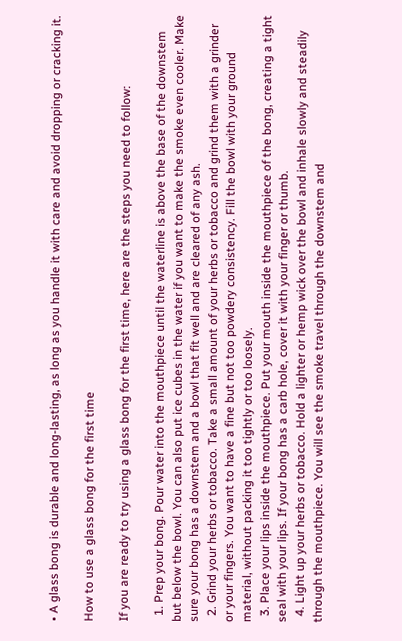• A glass bong is durable and long-lasting, as long as you handle it with care and avoid dropping or cracking it.

How to use a glass bong for the first time

If you are ready to try using a glass bong for the first time, here are the steps you need to follow:

  1. Prep your bong. Pour water into the mouthpiece until the waterline is above the base of the downstem but below the bowl. You can also put ice cubes in the water if you want to make the smoke even cooler. Make sure your bong has a downstem and a bowl that fit well and are cleared of any ash.
  2. Grind your herbs or tobacco. Take a small amount of your herbs or tobacco and grind them with a grinder or your fingers. You want to have a fine but not too powdery consistency. Fill the bowl with your ground material, without packing it too tightly or too loosely.
  3. Place your lips inside the mouthpiece. Put your mouth inside the mouthpiece of the bong, creating a tight seal with your lips. If your bong has a carb hole, cover it with your finger or thumb.
  4. Light up your herbs or tobacco. Hold a lighter or hemp wick over the bowl and inhale slowly and steadily through the mouthpiece. You will see the smoke travel through the downstem and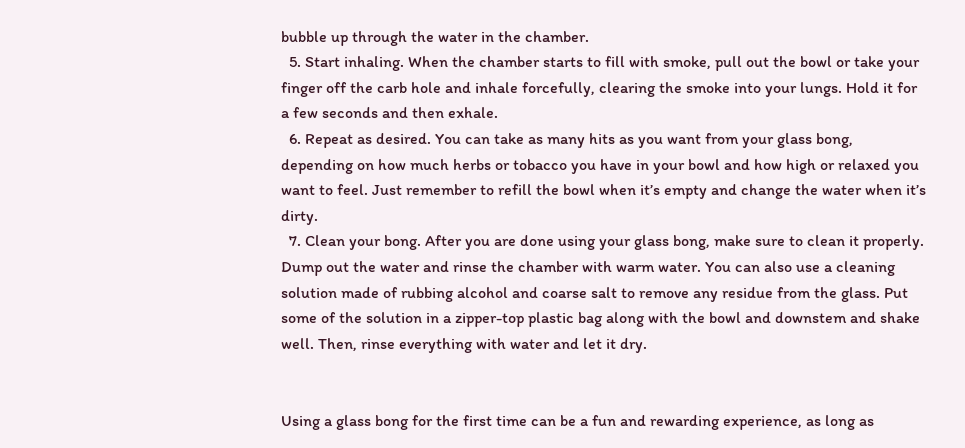bubble up through the water in the chamber.
  5. Start inhaling. When the chamber starts to fill with smoke, pull out the bowl or take your finger off the carb hole and inhale forcefully, clearing the smoke into your lungs. Hold it for a few seconds and then exhale.
  6. Repeat as desired. You can take as many hits as you want from your glass bong, depending on how much herbs or tobacco you have in your bowl and how high or relaxed you want to feel. Just remember to refill the bowl when it’s empty and change the water when it’s dirty.
  7. Clean your bong. After you are done using your glass bong, make sure to clean it properly. Dump out the water and rinse the chamber with warm water. You can also use a cleaning solution made of rubbing alcohol and coarse salt to remove any residue from the glass. Put some of the solution in a zipper-top plastic bag along with the bowl and downstem and shake well. Then, rinse everything with water and let it dry.


Using a glass bong for the first time can be a fun and rewarding experience, as long as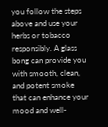you follow the steps above and use your herbs or tobacco responsibly. A glass bong can provide you with smooth, clean, and potent smoke that can enhance your mood and well-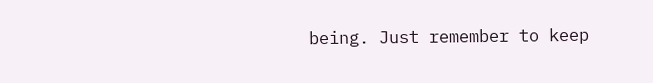being. Just remember to keep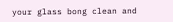your glass bong clean and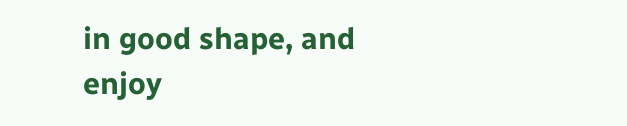in good shape, and enjoy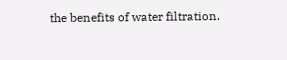the benefits of water filtration.